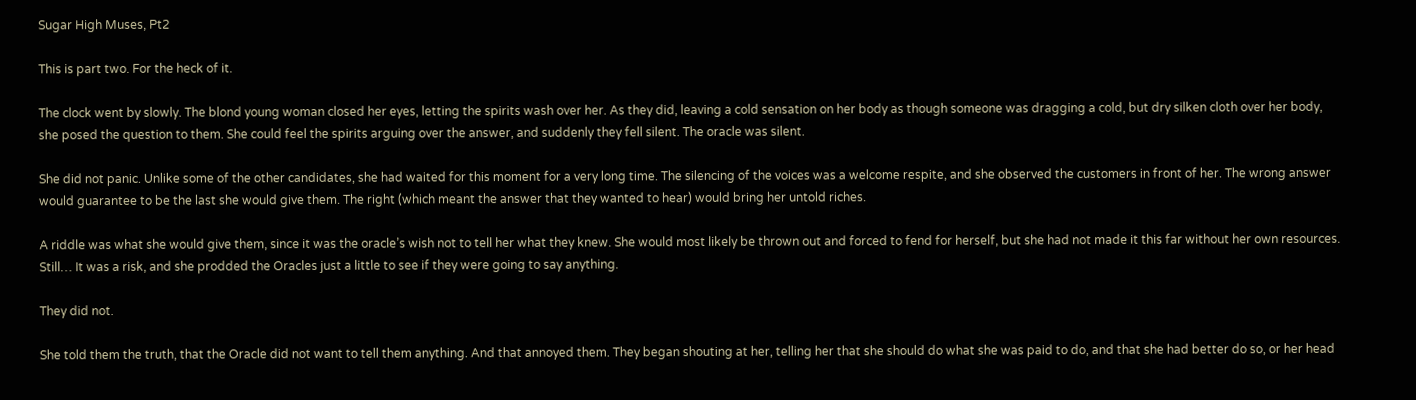Sugar High Muses, Pt2

This is part two. For the heck of it.

The clock went by slowly. The blond young woman closed her eyes, letting the spirits wash over her. As they did, leaving a cold sensation on her body as though someone was dragging a cold, but dry silken cloth over her body, she posed the question to them. She could feel the spirits arguing over the answer, and suddenly they fell silent. The oracle was silent.

She did not panic. Unlike some of the other candidates, she had waited for this moment for a very long time. The silencing of the voices was a welcome respite, and she observed the customers in front of her. The wrong answer would guarantee to be the last she would give them. The right (which meant the answer that they wanted to hear) would bring her untold riches.

A riddle was what she would give them, since it was the oracle’s wish not to tell her what they knew. She would most likely be thrown out and forced to fend for herself, but she had not made it this far without her own resources. Still… It was a risk, and she prodded the Oracles just a little to see if they were going to say anything.

They did not.

She told them the truth, that the Oracle did not want to tell them anything. And that annoyed them. They began shouting at her, telling her that she should do what she was paid to do, and that she had better do so, or her head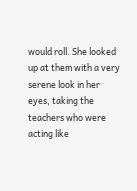would roll. She looked up at them with a very serene look in her eyes, taking the teachers who were acting like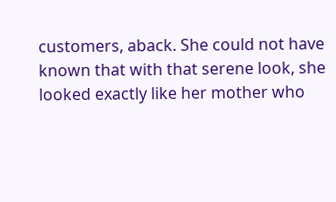customers, aback. She could not have known that with that serene look, she looked exactly like her mother who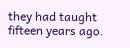they had taught fifteen years ago.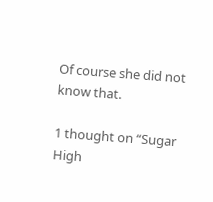Of course she did not know that.

1 thought on “Sugar High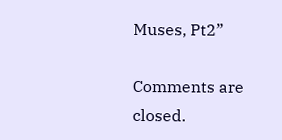Muses, Pt2”

Comments are closed.